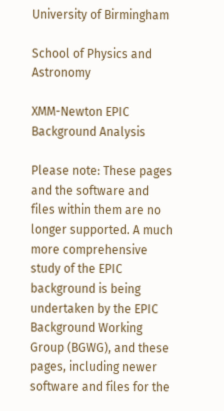University of Birmingham

School of Physics and Astronomy

XMM-Newton EPIC Background Analysis

Please note: These pages and the software and files within them are no longer supported. A much more comprehensive study of the EPIC background is being undertaken by the EPIC Background Working Group (BGWG), and these pages, including newer software and files for the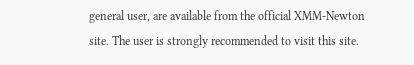general user, are available from the official XMM-Newton site. The user is strongly recommended to visit this site.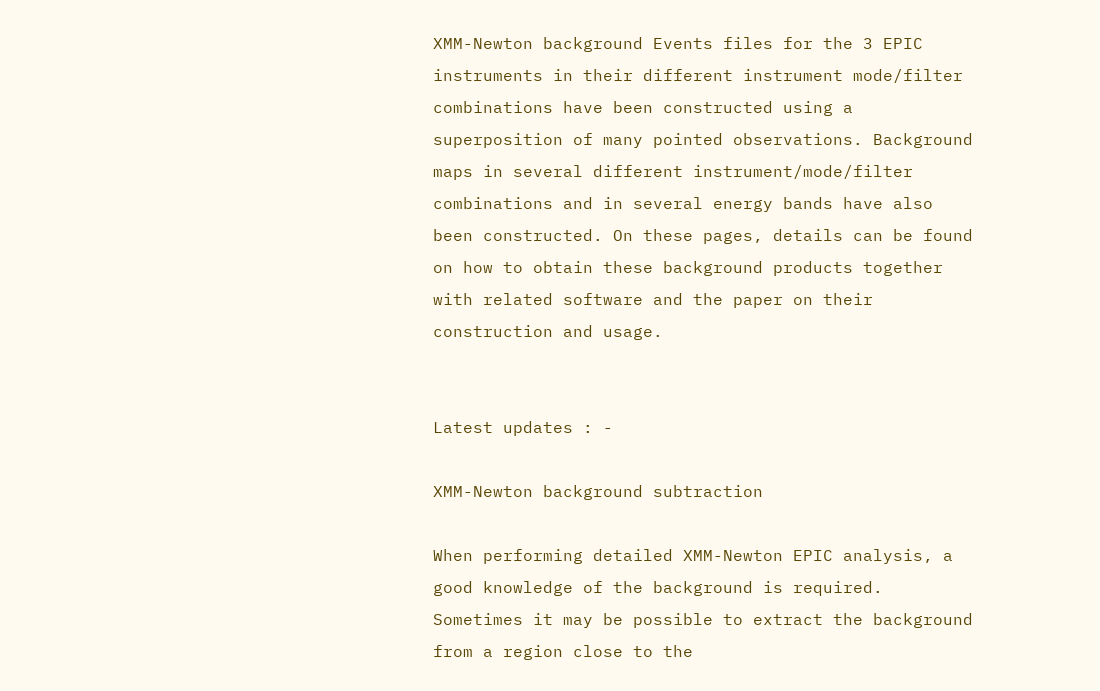XMM-Newton background Events files for the 3 EPIC instruments in their different instrument mode/filter combinations have been constructed using a superposition of many pointed observations. Background maps in several different instrument/mode/filter combinations and in several energy bands have also been constructed. On these pages, details can be found on how to obtain these background products together with related software and the paper on their construction and usage.


Latest updates : -

XMM-Newton background subtraction

When performing detailed XMM-Newton EPIC analysis, a good knowledge of the background is required. Sometimes it may be possible to extract the background from a region close to the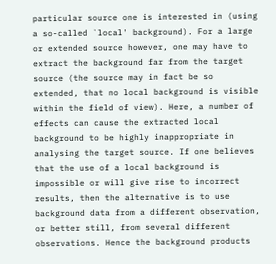particular source one is interested in (using a so-called `local' background). For a large or extended source however, one may have to extract the background far from the target source (the source may in fact be so extended, that no local background is visible within the field of view). Here, a number of effects can cause the extracted local background to be highly inappropriate in analysing the target source. If one believes that the use of a local background is impossible or will give rise to incorrect results, then the alternative is to use background data from a different observation, or better still, from several different observations. Hence the background products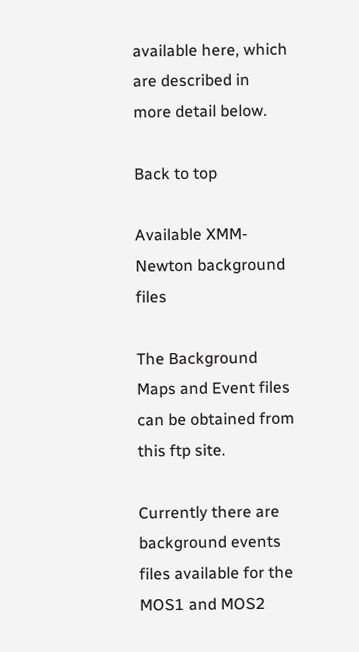available here, which are described in more detail below.

Back to top

Available XMM-Newton background files

The Background Maps and Event files can be obtained from this ftp site.

Currently there are background events files available for the MOS1 and MOS2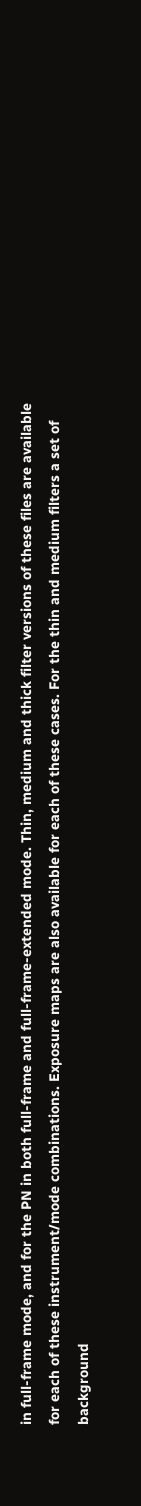in full-frame mode, and for the PN in both full-frame and full-frame-extended mode. Thin, medium and thick filter versions of these files are available for each of these instrument/mode combinations. Exposure maps are also available for each of these cases. For the thin and medium filters a set of background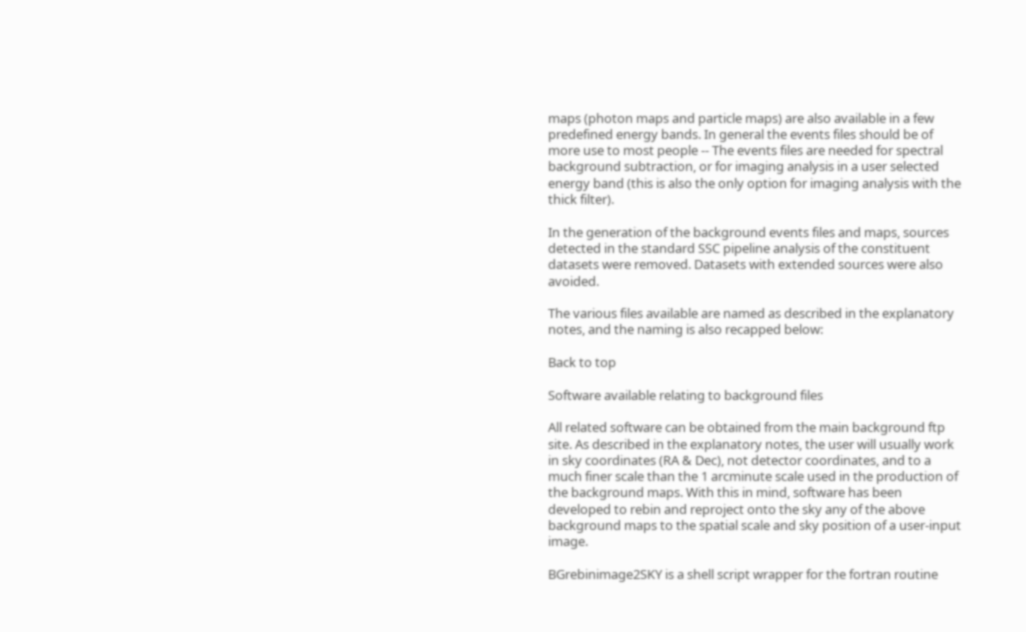maps (photon maps and particle maps) are also available in a few predefined energy bands. In general the events files should be of more use to most people -- The events files are needed for spectral background subtraction, or for imaging analysis in a user selected energy band (this is also the only option for imaging analysis with the thick filter).

In the generation of the background events files and maps, sources detected in the standard SSC pipeline analysis of the constituent datasets were removed. Datasets with extended sources were also avoided.

The various files available are named as described in the explanatory notes, and the naming is also recapped below:

Back to top

Software available relating to background files

All related software can be obtained from the main background ftp site. As described in the explanatory notes, the user will usually work in sky coordinates (RA & Dec), not detector coordinates, and to a much finer scale than the 1 arcminute scale used in the production of the background maps. With this in mind, software has been developed to rebin and reproject onto the sky any of the above background maps to the spatial scale and sky position of a user-input image.

BGrebinimage2SKY is a shell script wrapper for the fortran routine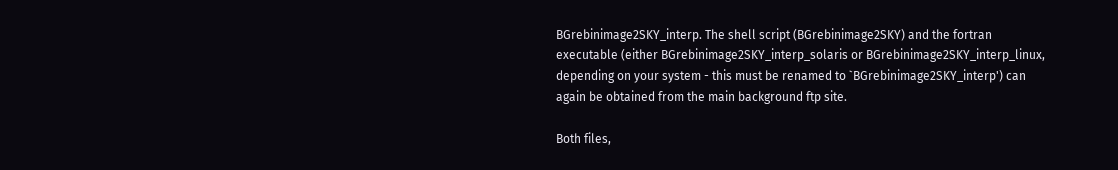BGrebinimage2SKY_interp. The shell script (BGrebinimage2SKY) and the fortran executable (either BGrebinimage2SKY_interp_solaris or BGrebinimage2SKY_interp_linux, depending on your system - this must be renamed to `BGrebinimage2SKY_interp') can again be obtained from the main background ftp site.

Both files,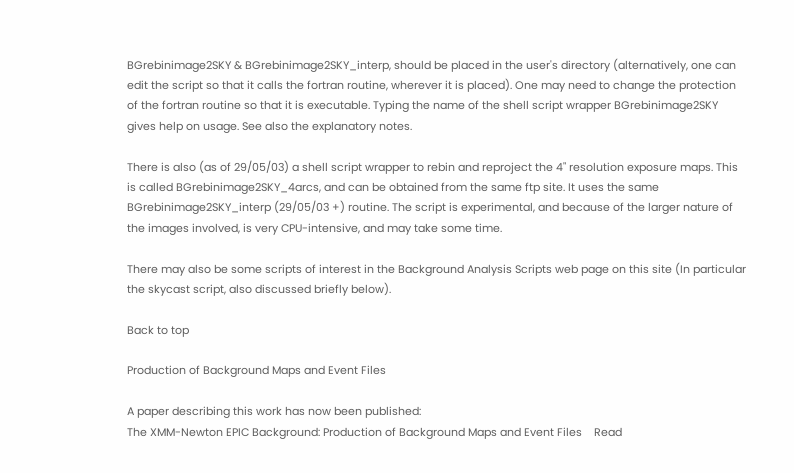BGrebinimage2SKY & BGrebinimage2SKY_interp, should be placed in the user's directory (alternatively, one can edit the script so that it calls the fortran routine, wherever it is placed). One may need to change the protection of the fortran routine so that it is executable. Typing the name of the shell script wrapper BGrebinimage2SKY gives help on usage. See also the explanatory notes.

There is also (as of 29/05/03) a shell script wrapper to rebin and reproject the 4" resolution exposure maps. This is called BGrebinimage2SKY_4arcs, and can be obtained from the same ftp site. It uses the same BGrebinimage2SKY_interp (29/05/03 +) routine. The script is experimental, and because of the larger nature of the images involved, is very CPU-intensive, and may take some time.

There may also be some scripts of interest in the Background Analysis Scripts web page on this site (In particular the skycast script, also discussed briefly below).

Back to top

Production of Background Maps and Event Files

A paper describing this work has now been published:
The XMM-Newton EPIC Background: Production of Background Maps and Event Files    Read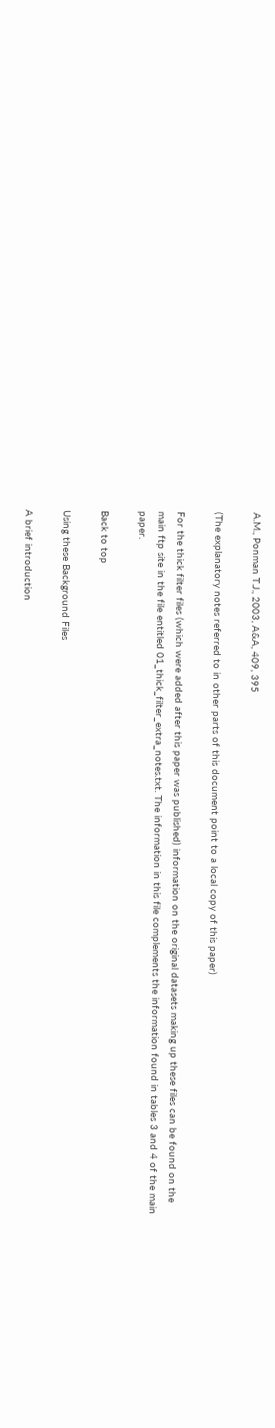A.M., Ponman T.J., 2003, A&A, 409, 395

(The explanatory notes referred to in other parts of this document point to a local copy of this paper)

For the thick filter files (which were added after this paper was published) information on the original datasets making up these files can be found on the main ftp site in the file entitled 01_thick_filter_extra_notes.txt. The information in this file complements the information found in tables 3 and 4 of the main paper.

Back to top

Using these Background Files

A brief introduction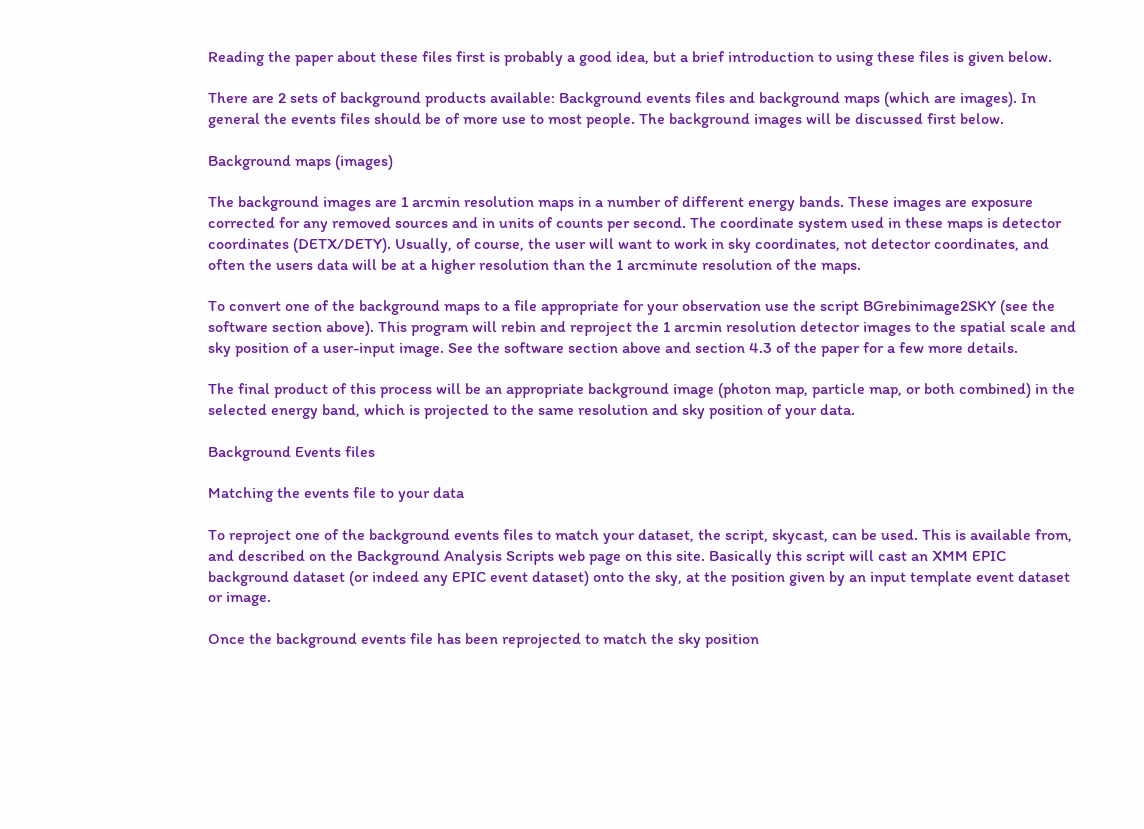Reading the paper about these files first is probably a good idea, but a brief introduction to using these files is given below.

There are 2 sets of background products available: Background events files and background maps (which are images). In general the events files should be of more use to most people. The background images will be discussed first below.

Background maps (images)

The background images are 1 arcmin resolution maps in a number of different energy bands. These images are exposure corrected for any removed sources and in units of counts per second. The coordinate system used in these maps is detector coordinates (DETX/DETY). Usually, of course, the user will want to work in sky coordinates, not detector coordinates, and often the users data will be at a higher resolution than the 1 arcminute resolution of the maps.

To convert one of the background maps to a file appropriate for your observation use the script BGrebinimage2SKY (see the software section above). This program will rebin and reproject the 1 arcmin resolution detector images to the spatial scale and sky position of a user-input image. See the software section above and section 4.3 of the paper for a few more details.

The final product of this process will be an appropriate background image (photon map, particle map, or both combined) in the selected energy band, which is projected to the same resolution and sky position of your data.

Background Events files

Matching the events file to your data

To reproject one of the background events files to match your dataset, the script, skycast, can be used. This is available from, and described on the Background Analysis Scripts web page on this site. Basically this script will cast an XMM EPIC background dataset (or indeed any EPIC event dataset) onto the sky, at the position given by an input template event dataset or image.

Once the background events file has been reprojected to match the sky position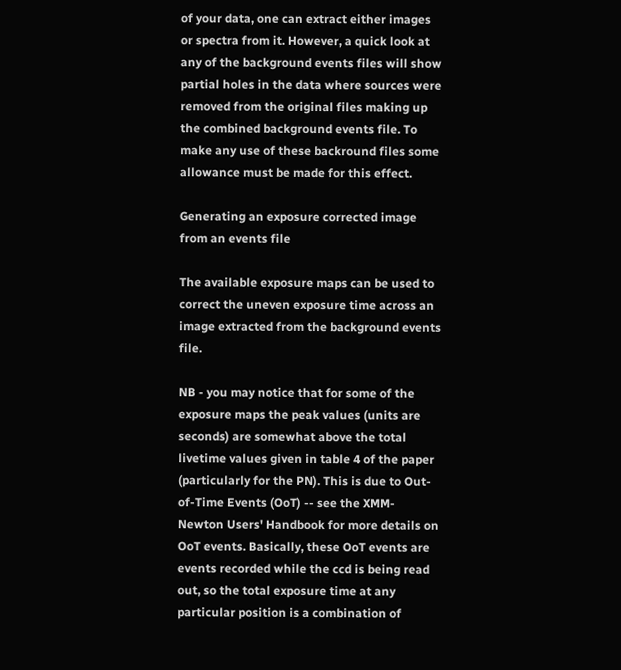of your data, one can extract either images or spectra from it. However, a quick look at any of the background events files will show partial holes in the data where sources were removed from the original files making up the combined background events file. To make any use of these backround files some allowance must be made for this effect.

Generating an exposure corrected image from an events file

The available exposure maps can be used to correct the uneven exposure time across an image extracted from the background events file.

NB - you may notice that for some of the exposure maps the peak values (units are seconds) are somewhat above the total livetime values given in table 4 of the paper (particularly for the PN). This is due to Out-of-Time Events (OoT) -- see the XMM-Newton Users' Handbook for more details on OoT events. Basically, these OoT events are events recorded while the ccd is being read out, so the total exposure time at any particular position is a combination of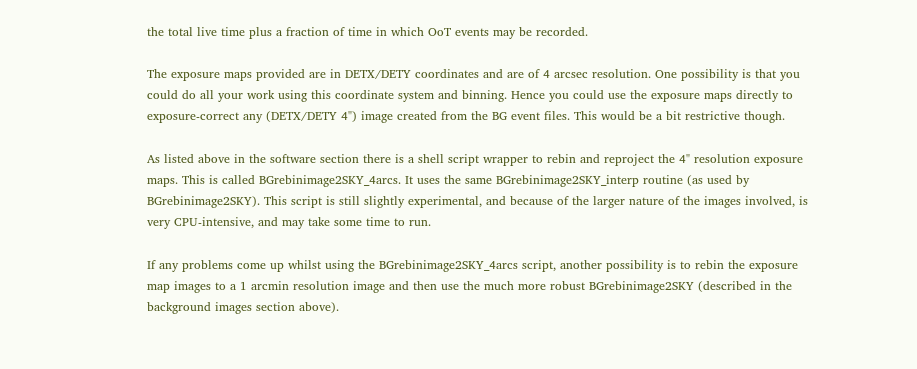the total live time plus a fraction of time in which OoT events may be recorded.

The exposure maps provided are in DETX/DETY coordinates and are of 4 arcsec resolution. One possibility is that you could do all your work using this coordinate system and binning. Hence you could use the exposure maps directly to exposure-correct any (DETX/DETY 4") image created from the BG event files. This would be a bit restrictive though.

As listed above in the software section there is a shell script wrapper to rebin and reproject the 4" resolution exposure maps. This is called BGrebinimage2SKY_4arcs. It uses the same BGrebinimage2SKY_interp routine (as used by BGrebinimage2SKY). This script is still slightly experimental, and because of the larger nature of the images involved, is very CPU-intensive, and may take some time to run.

If any problems come up whilst using the BGrebinimage2SKY_4arcs script, another possibility is to rebin the exposure map images to a 1 arcmin resolution image and then use the much more robust BGrebinimage2SKY (described in the background images section above).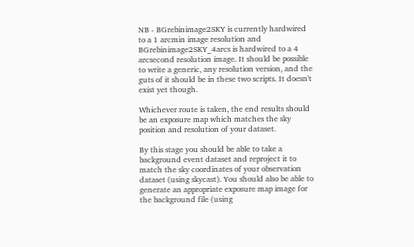NB - BGrebinimage2SKY is currently hardwired to a 1 arcmin image resolution and BGrebinimage2SKY_4arcs is hardwired to a 4 arcsecond resolution image. It should be possible to write a generic, any resolution version, and the guts of it should be in these two scripts. It doesn't exist yet though.

Whichever route is taken, the end results should be an exposure map which matches the sky position and resolution of your dataset.

By this stage you should be able to take a background event dataset and reproject it to match the sky coordinates of your observation dataset (using skycast). You should also be able to generate an appropriate exposure map image for the background file (using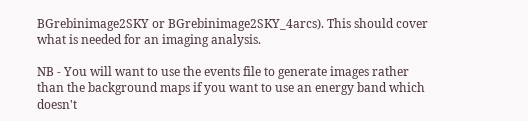BGrebinimage2SKY or BGrebinimage2SKY_4arcs). This should cover what is needed for an imaging analysis.

NB - You will want to use the events file to generate images rather than the background maps if you want to use an energy band which doesn't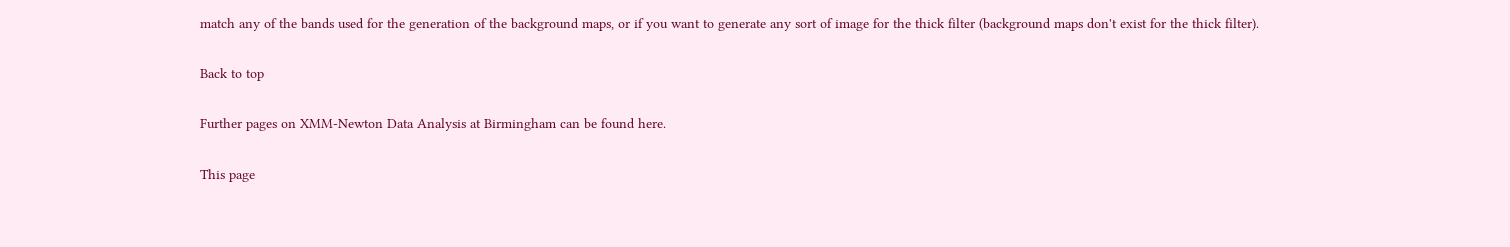match any of the bands used for the generation of the background maps, or if you want to generate any sort of image for the thick filter (background maps don't exist for the thick filter).

Back to top

Further pages on XMM-Newton Data Analysis at Birmingham can be found here.

This page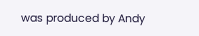was produced by Andy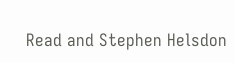Read and Stephen Helsdon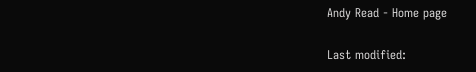Andy Read - Home page

Last modified: